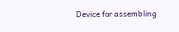Device for assembling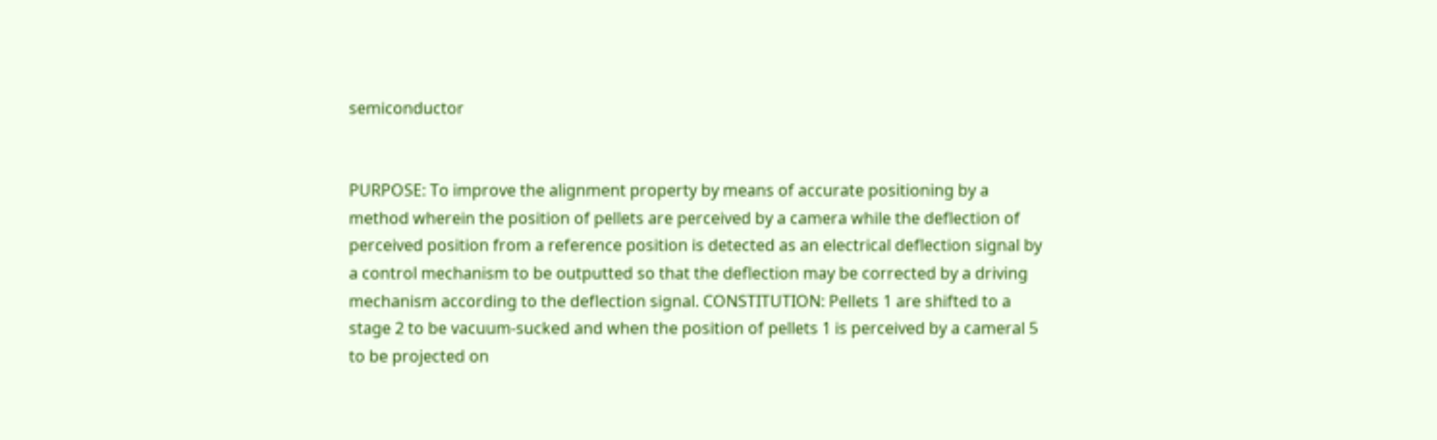semiconductor


PURPOSE: To improve the alignment property by means of accurate positioning by a method wherein the position of pellets are perceived by a camera while the deflection of perceived position from a reference position is detected as an electrical deflection signal by a control mechanism to be outputted so that the deflection may be corrected by a driving mechanism according to the deflection signal. CONSTITUTION: Pellets 1 are shifted to a stage 2 to be vacuum-sucked and when the position of pellets 1 is perceived by a cameral 5 to be projected on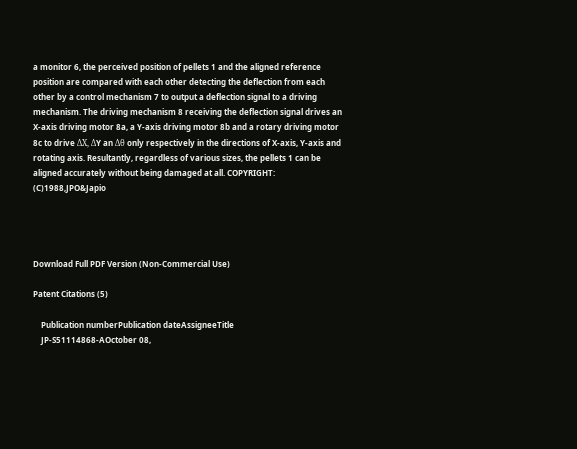a monitor 6, the perceived position of pellets 1 and the aligned reference position are compared with each other detecting the deflection from each other by a control mechanism 7 to output a deflection signal to a driving mechanism. The driving mechanism 8 receiving the deflection signal drives an X-axis driving motor 8a, a Y-axis driving motor 8b and a rotary driving motor 8c to drive ΔX, ΔY an Δθ only respectively in the directions of X-axis, Y-axis and rotating axis. Resultantly, regardless of various sizes, the pellets 1 can be aligned accurately without being damaged at all. COPYRIGHT: (C)1988,JPO&Japio




Download Full PDF Version (Non-Commercial Use)

Patent Citations (5)

    Publication numberPublication dateAssigneeTitle
    JP-S51114868-AOctober 08,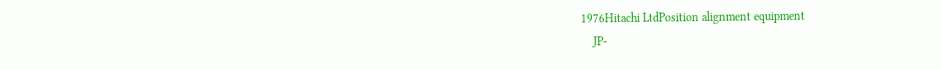1976Hitachi LtdPosition alignment equipment
    JP-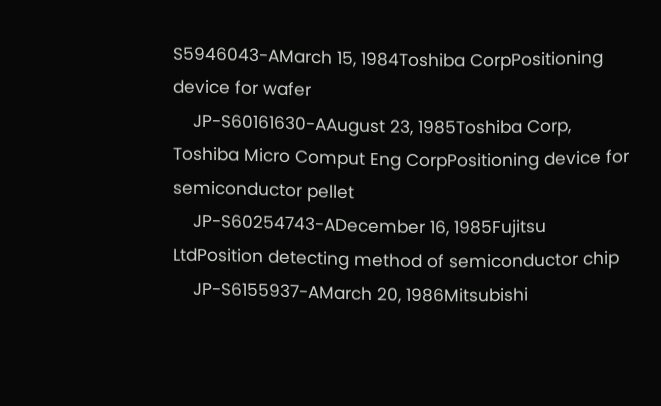S5946043-AMarch 15, 1984Toshiba CorpPositioning device for wafer
    JP-S60161630-AAugust 23, 1985Toshiba Corp, Toshiba Micro Comput Eng CorpPositioning device for semiconductor pellet
    JP-S60254743-ADecember 16, 1985Fujitsu LtdPosition detecting method of semiconductor chip
    JP-S6155937-AMarch 20, 1986Mitsubishi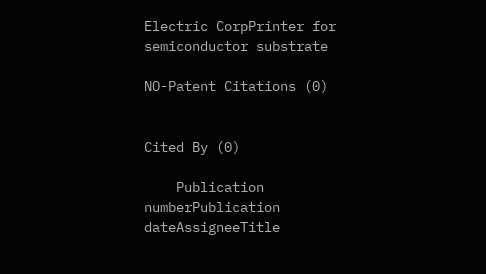Electric CorpPrinter for semiconductor substrate

NO-Patent Citations (0)


Cited By (0)

    Publication numberPublication dateAssigneeTitle